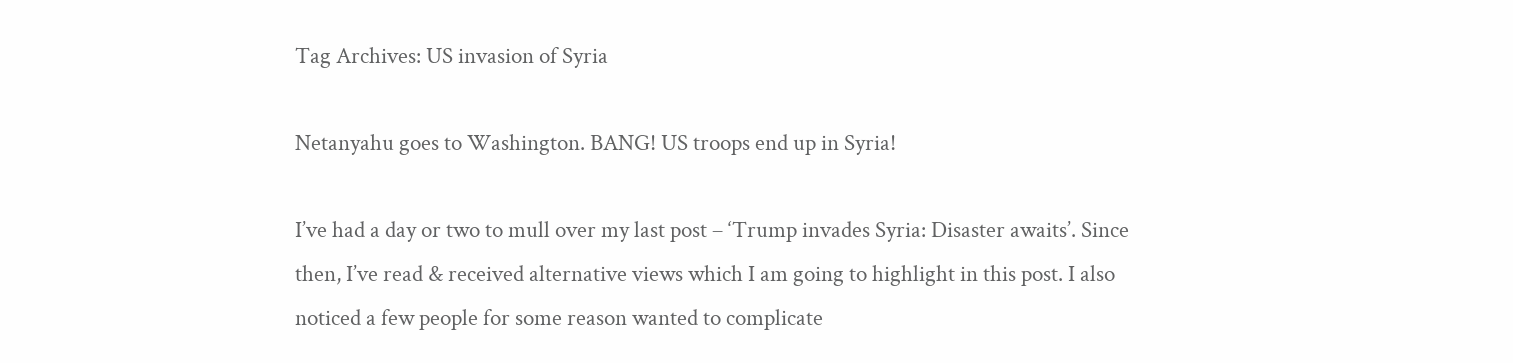Tag Archives: US invasion of Syria

Netanyahu goes to Washington. BANG! US troops end up in Syria!

I’ve had a day or two to mull over my last post – ‘Trump invades Syria: Disaster awaits’. Since then, I’ve read & received alternative views which I am going to highlight in this post. I also noticed a few people for some reason wanted to complicate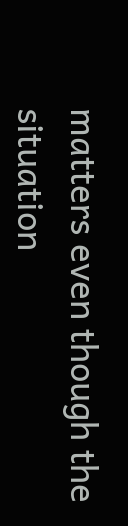matters even though the situation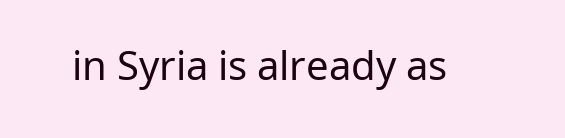in Syria is already as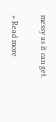messy as it can get.

» Read more